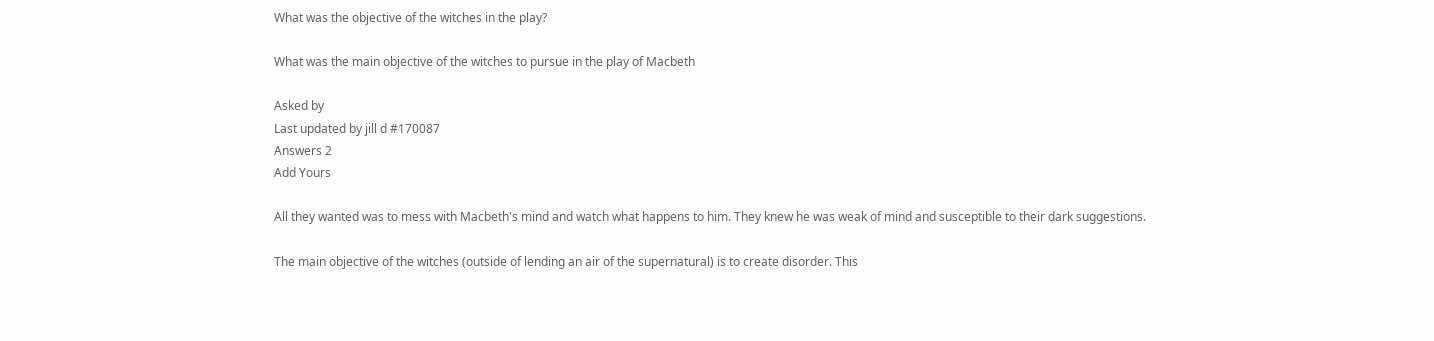What was the objective of the witches in the play?

What was the main objective of the witches to pursue in the play of Macbeth

Asked by
Last updated by jill d #170087
Answers 2
Add Yours

All they wanted was to mess with Macbeth's mind and watch what happens to him. They knew he was weak of mind and susceptible to their dark suggestions.

The main objective of the witches (outside of lending an air of the supernatural) is to create disorder. This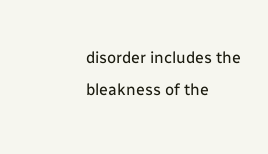disorder includes the bleakness of the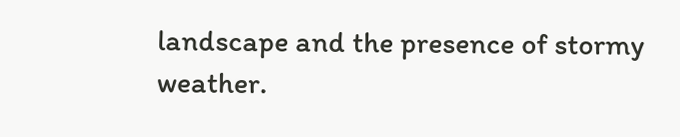landscape and the presence of stormy weather.